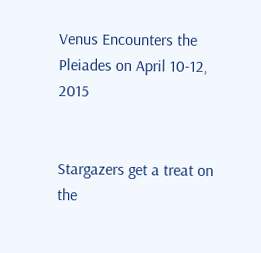Venus Encounters the Pleiades on April 10-12, 2015


Stargazers get a treat on the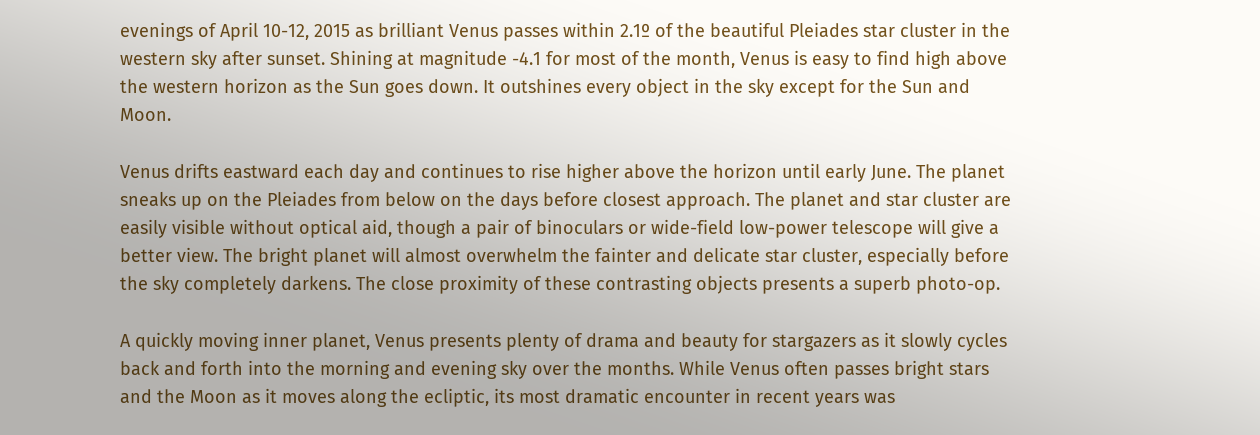evenings of April 10-12, 2015 as brilliant Venus passes within 2.1º of the beautiful Pleiades star cluster in the western sky after sunset. Shining at magnitude -4.1 for most of the month, Venus is easy to find high above the western horizon as the Sun goes down. It outshines every object in the sky except for the Sun and Moon.

Venus drifts eastward each day and continues to rise higher above the horizon until early June. The planet sneaks up on the Pleiades from below on the days before closest approach. The planet and star cluster are easily visible without optical aid, though a pair of binoculars or wide-field low-power telescope will give a better view. The bright planet will almost overwhelm the fainter and delicate star cluster, especially before the sky completely darkens. The close proximity of these contrasting objects presents a superb photo-op.

A quickly moving inner planet, Venus presents plenty of drama and beauty for stargazers as it slowly cycles back and forth into the morning and evening sky over the months. While Venus often passes bright stars and the Moon as it moves along the ecliptic, its most dramatic encounter in recent years was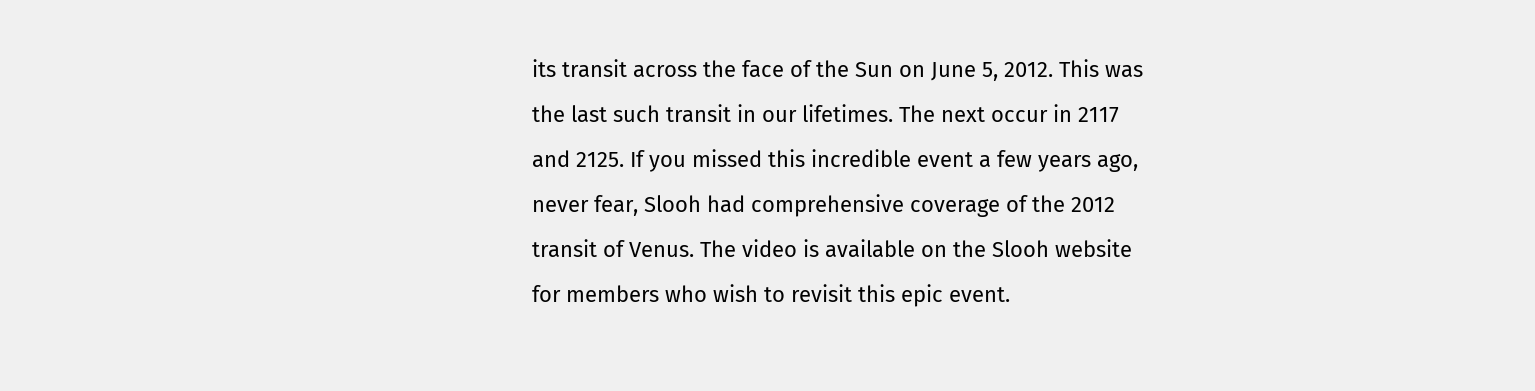its transit across the face of the Sun on June 5, 2012. This was the last such transit in our lifetimes. The next occur in 2117 and 2125. If you missed this incredible event a few years ago, never fear, Slooh had comprehensive coverage of the 2012 transit of Venus. The video is available on the Slooh website for members who wish to revisit this epic event.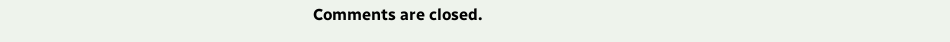Comments are closed.